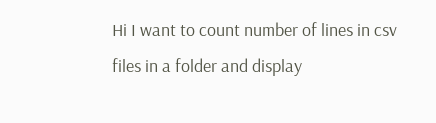Hi I want to count number of lines in csv files in a folder and display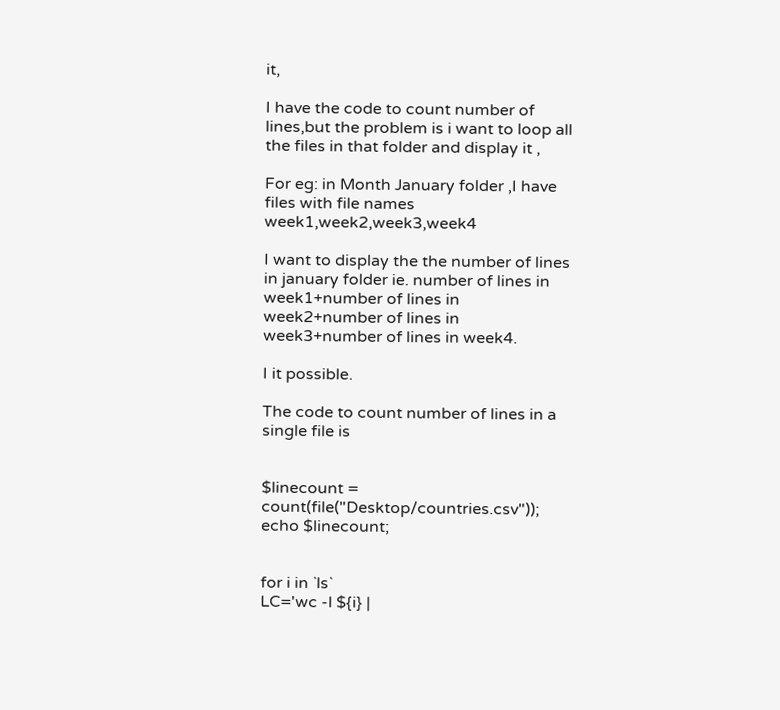it,

I have the code to count number of lines,but the problem is i want to loop all the files in that folder and display it ,

For eg: in Month January folder ,I have files with file names week1,week2,week3,week4

I want to display the the number of lines in january folder ie. number of lines in week1+number of lines in week2+number of lines in week3+number of lines in week4.

I it possible.

The code to count number of lines in a single file is


$linecount = count(file("Desktop/countries.csv"));
echo $linecount;


for i in `ls`
LC='wc -l ${i} |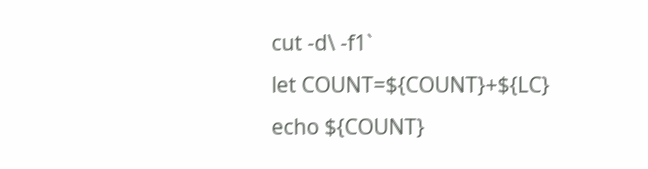cut -d\ -f1`
let COUNT=${COUNT}+${LC}
echo ${COUNT}